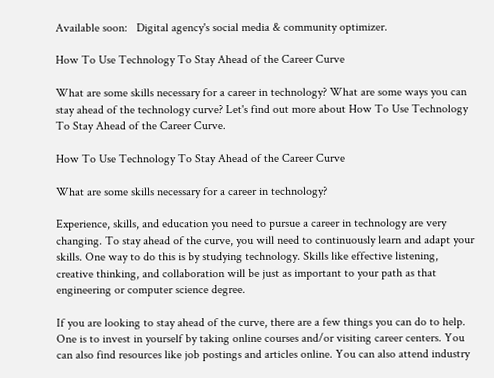Available soon:   Digital agency's social media & community optimizer.

How To Use Technology To Stay Ahead of the Career Curve

What are some skills necessary for a career in technology? What are some ways you can stay ahead of the technology curve? Let's find out more about How To Use Technology To Stay Ahead of the Career Curve.

How To Use Technology To Stay Ahead of the Career Curve

What are some skills necessary for a career in technology?

Experience, skills, and education you need to pursue a career in technology are very changing. To stay ahead of the curve, you will need to continuously learn and adapt your skills. One way to do this is by studying technology. Skills like effective listening, creative thinking, and collaboration will be just as important to your path as that engineering or computer science degree.

If you are looking to stay ahead of the curve, there are a few things you can do to help. One is to invest in yourself by taking online courses and/or visiting career centers. You can also find resources like job postings and articles online. You can also attend industry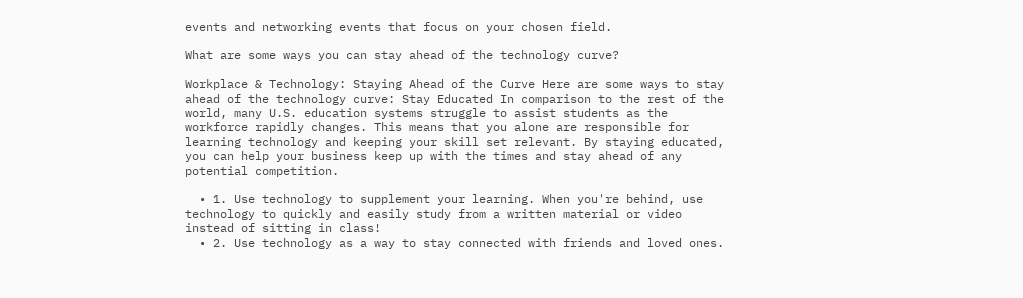events and networking events that focus on your chosen field.

What are some ways you can stay ahead of the technology curve?

Workplace & Technology: Staying Ahead of the Curve Here are some ways to stay ahead of the technology curve: Stay Educated In comparison to the rest of the world, many U.S. education systems struggle to assist students as the workforce rapidly changes. This means that you alone are responsible for learning technology and keeping your skill set relevant. By staying educated, you can help your business keep up with the times and stay ahead of any potential competition.

  • 1. Use technology to supplement your learning. When you're behind, use technology to quickly and easily study from a written material or video instead of sitting in class!
  • 2. Use technology as a way to stay connected with friends and loved ones.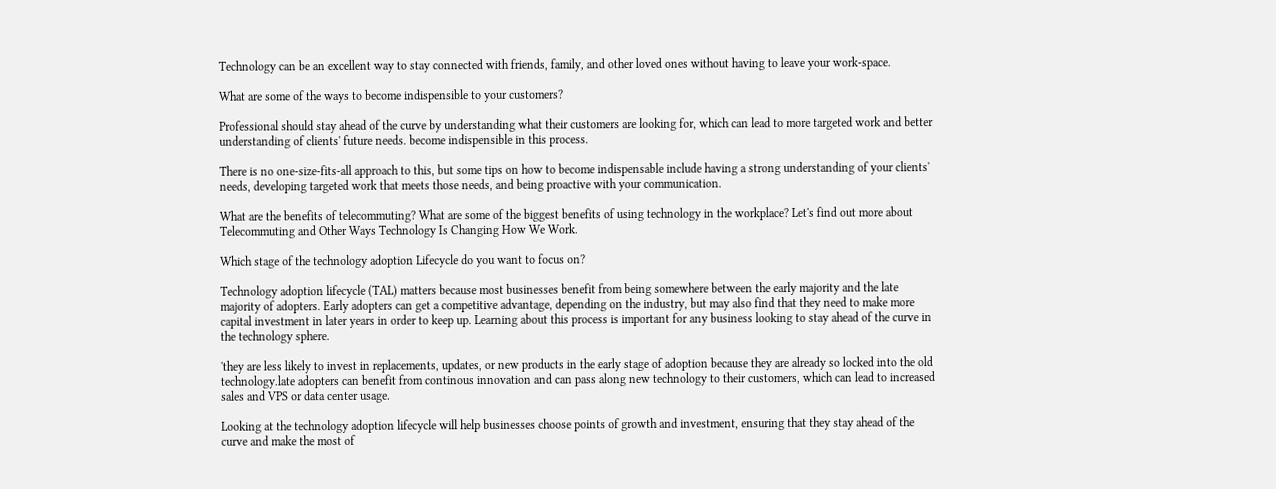Technology can be an excellent way to stay connected with friends, family, and other loved ones without having to leave your work-space.

What are some of the ways to become indispensible to your customers?

Professional should stay ahead of the curve by understanding what their customers are looking for, which can lead to more targeted work and better understanding of clients' future needs. become indispensible in this process.

There is no one-size-fits-all approach to this, but some tips on how to become indispensable include having a strong understanding of your clients' needs, developing targeted work that meets those needs, and being proactive with your communication.

What are the benefits of telecommuting? What are some of the biggest benefits of using technology in the workplace? Let's find out more about Telecommuting and Other Ways Technology Is Changing How We Work.

Which stage of the technology adoption Lifecycle do you want to focus on?

Technology adoption lifecycle (TAL) matters because most businesses benefit from being somewhere between the early majority and the late majority of adopters. Early adopters can get a competitive advantage, depending on the industry, but may also find that they need to make more capital investment in later years in order to keep up. Learning about this process is important for any business looking to stay ahead of the curve in the technology sphere.

'they are less likely to invest in replacements, updates, or new products in the early stage of adoption because they are already so locked into the old technology.late adopters can benefit from continous innovation and can pass along new technology to their customers, which can lead to increased sales and VPS or data center usage.

Looking at the technology adoption lifecycle will help businesses choose points of growth and investment, ensuring that they stay ahead of the curve and make the most of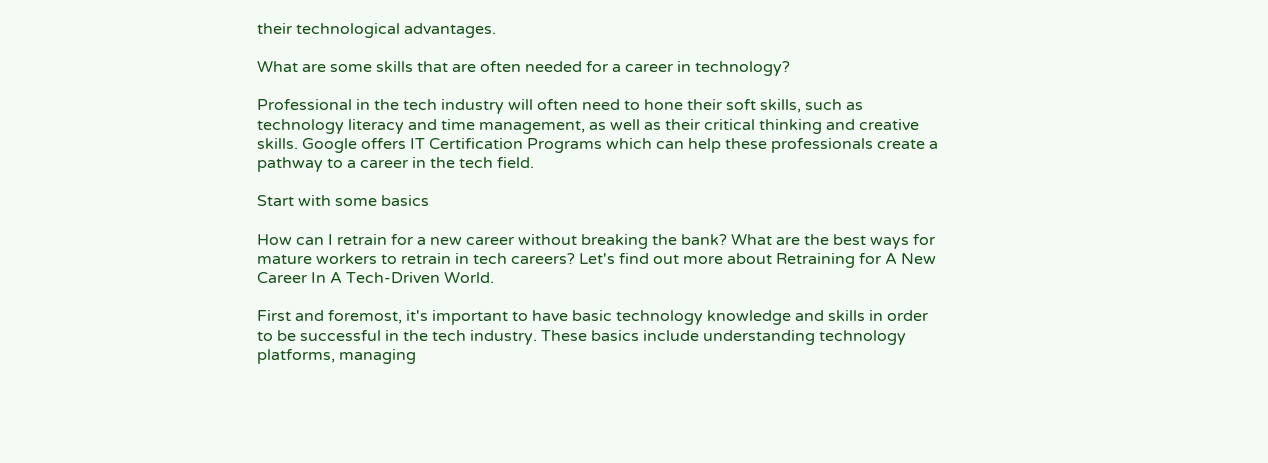their technological advantages.

What are some skills that are often needed for a career in technology?

Professional in the tech industry will often need to hone their soft skills, such as technology literacy and time management, as well as their critical thinking and creative skills. Google offers IT Certification Programs which can help these professionals create a pathway to a career in the tech field.

Start with some basics

How can I retrain for a new career without breaking the bank? What are the best ways for mature workers to retrain in tech careers? Let's find out more about Retraining for A New Career In A Tech-Driven World.

First and foremost, it's important to have basic technology knowledge and skills in order to be successful in the tech industry. These basics include understanding technology platforms, managing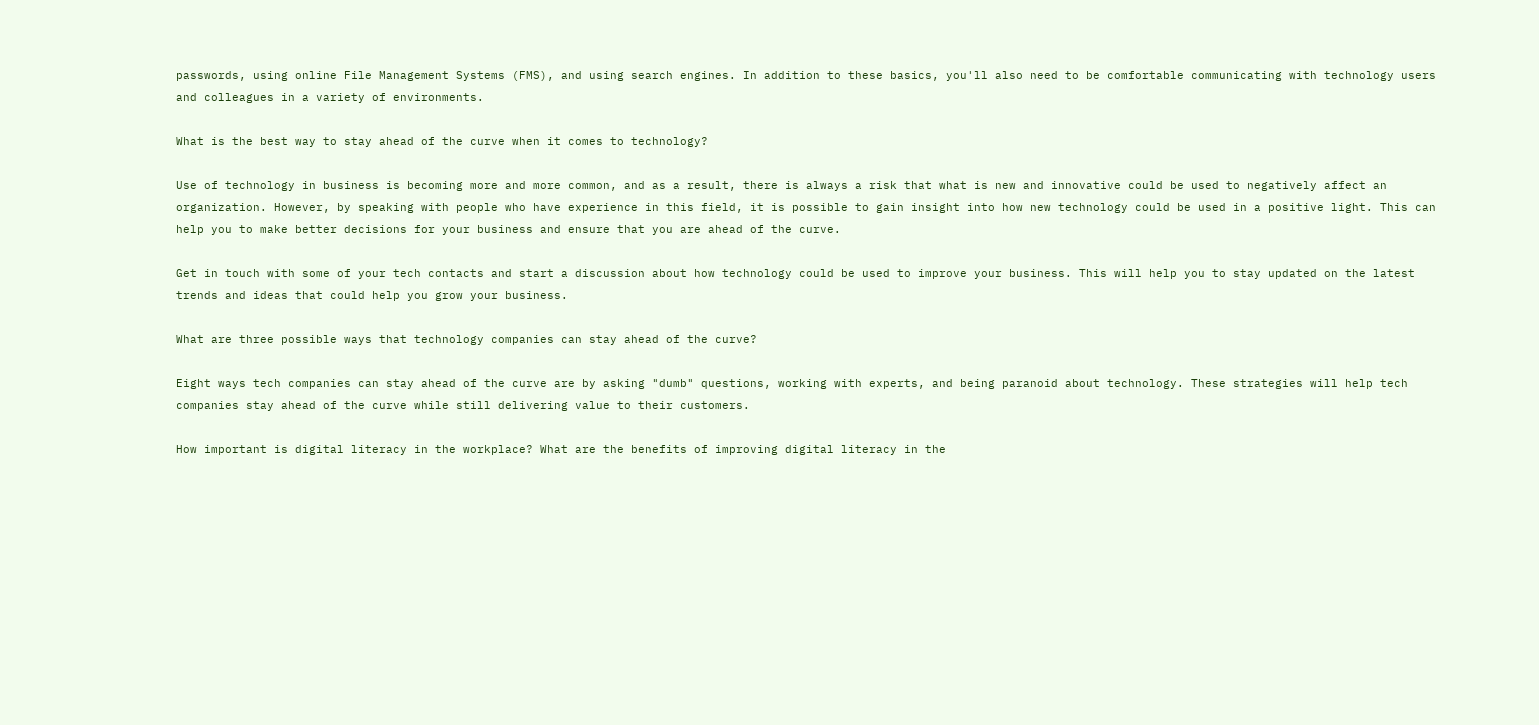passwords, using online File Management Systems (FMS), and using search engines. In addition to these basics, you'll also need to be comfortable communicating with technology users and colleagues in a variety of environments.

What is the best way to stay ahead of the curve when it comes to technology?

Use of technology in business is becoming more and more common, and as a result, there is always a risk that what is new and innovative could be used to negatively affect an organization. However, by speaking with people who have experience in this field, it is possible to gain insight into how new technology could be used in a positive light. This can help you to make better decisions for your business and ensure that you are ahead of the curve.

Get in touch with some of your tech contacts and start a discussion about how technology could be used to improve your business. This will help you to stay updated on the latest trends and ideas that could help you grow your business.

What are three possible ways that technology companies can stay ahead of the curve?

Eight ways tech companies can stay ahead of the curve are by asking "dumb" questions, working with experts, and being paranoid about technology. These strategies will help tech companies stay ahead of the curve while still delivering value to their customers.

How important is digital literacy in the workplace? What are the benefits of improving digital literacy in the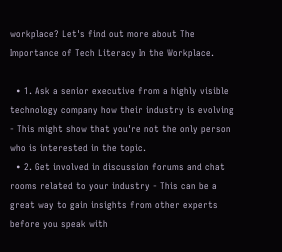workplace? Let's find out more about The Importance of Tech Literacy In the Workplace.

  • 1. Ask a senior executive from a highly visible technology company how their industry is evolving - This might show that you're not the only person who is interested in the topic.
  • 2. Get involved in discussion forums and chat rooms related to your industry - This can be a great way to gain insights from other experts before you speak with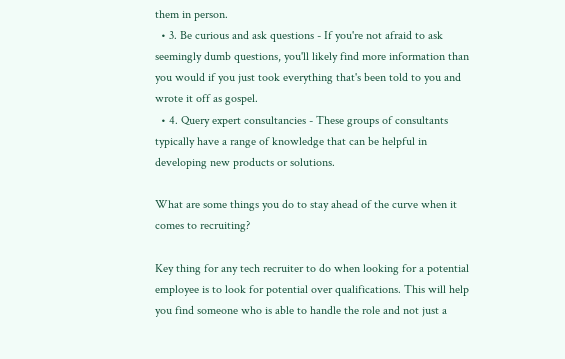them in person.
  • 3. Be curious and ask questions - If you're not afraid to ask seemingly dumb questions, you'll likely find more information than you would if you just took everything that's been told to you and wrote it off as gospel.
  • 4. Query expert consultancies - These groups of consultants typically have a range of knowledge that can be helpful in developing new products or solutions.

What are some things you do to stay ahead of the curve when it comes to recruiting?

Key thing for any tech recruiter to do when looking for a potential employee is to look for potential over qualifications. This will help you find someone who is able to handle the role and not just a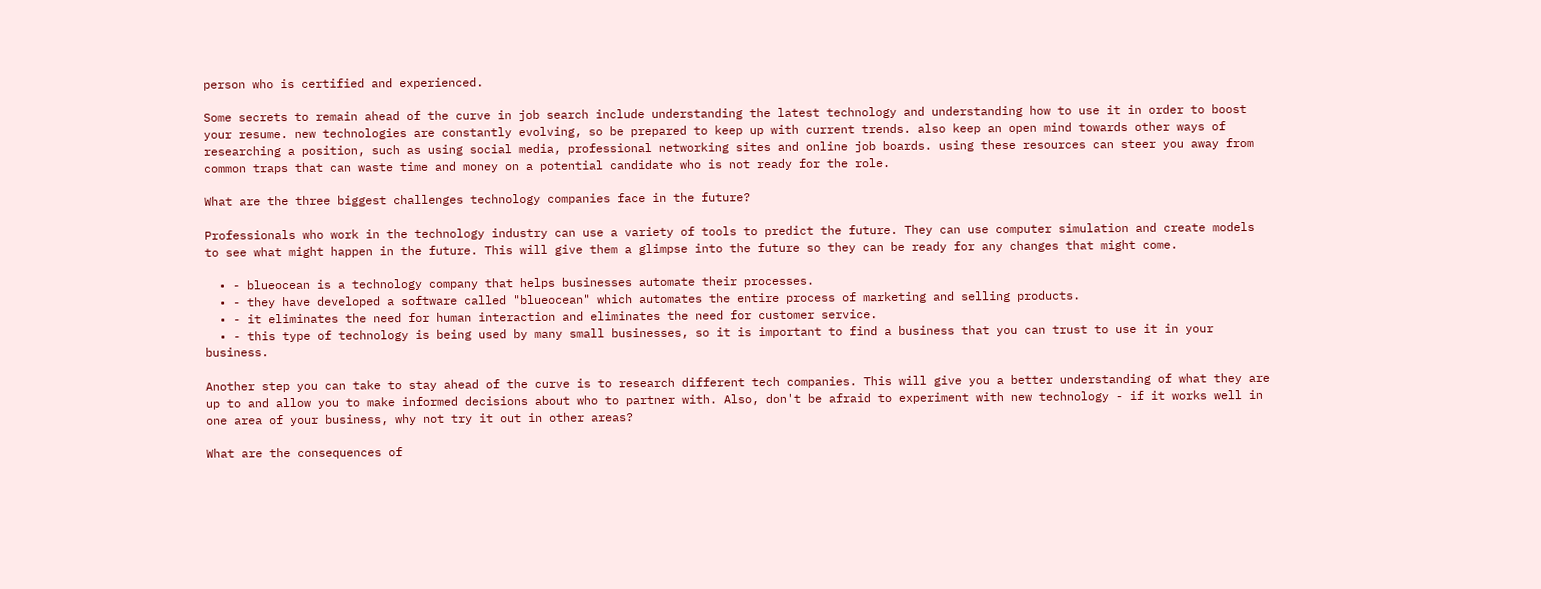person who is certified and experienced.

Some secrets to remain ahead of the curve in job search include understanding the latest technology and understanding how to use it in order to boost your resume. new technologies are constantly evolving, so be prepared to keep up with current trends. also keep an open mind towards other ways of researching a position, such as using social media, professional networking sites and online job boards. using these resources can steer you away from common traps that can waste time and money on a potential candidate who is not ready for the role.

What are the three biggest challenges technology companies face in the future?

Professionals who work in the technology industry can use a variety of tools to predict the future. They can use computer simulation and create models to see what might happen in the future. This will give them a glimpse into the future so they can be ready for any changes that might come.

  • - blueocean is a technology company that helps businesses automate their processes.
  • - they have developed a software called "blueocean" which automates the entire process of marketing and selling products.
  • - it eliminates the need for human interaction and eliminates the need for customer service.
  • - this type of technology is being used by many small businesses, so it is important to find a business that you can trust to use it in your business.

Another step you can take to stay ahead of the curve is to research different tech companies. This will give you a better understanding of what they are up to and allow you to make informed decisions about who to partner with. Also, don't be afraid to experiment with new technology - if it works well in one area of your business, why not try it out in other areas?

What are the consequences of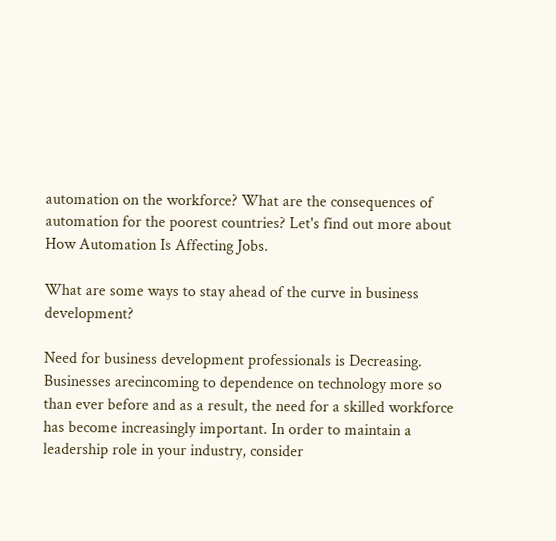automation on the workforce? What are the consequences of automation for the poorest countries? Let's find out more about How Automation Is Affecting Jobs.

What are some ways to stay ahead of the curve in business development?

Need for business development professionals is Decreasing. Businesses arecincoming to dependence on technology more so than ever before and as a result, the need for a skilled workforce has become increasingly important. In order to maintain a leadership role in your industry, consider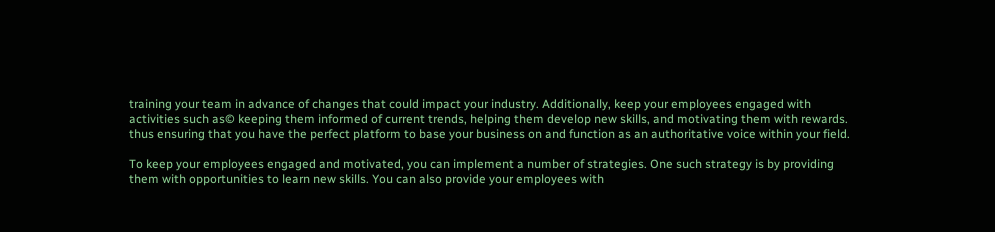training your team in advance of changes that could impact your industry. Additionally, keep your employees engaged with activities such as© keeping them informed of current trends, helping them develop new skills, and motivating them with rewards. thus ensuring that you have the perfect platform to base your business on and function as an authoritative voice within your field.

To keep your employees engaged and motivated, you can implement a number of strategies. One such strategy is by providing them with opportunities to learn new skills. You can also provide your employees with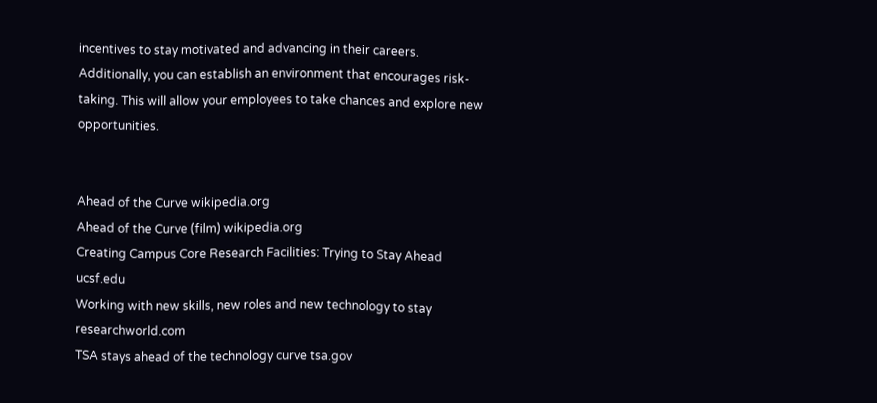incentives to stay motivated and advancing in their careers. Additionally, you can establish an environment that encourages risk-taking. This will allow your employees to take chances and explore new opportunities.


Ahead of the Curve wikipedia.org
Ahead of the Curve (film) wikipedia.org
Creating Campus Core Research Facilities: Trying to Stay Ahead ucsf.edu
Working with new skills, new roles and new technology to stay researchworld.com
TSA stays ahead of the technology curve tsa.gov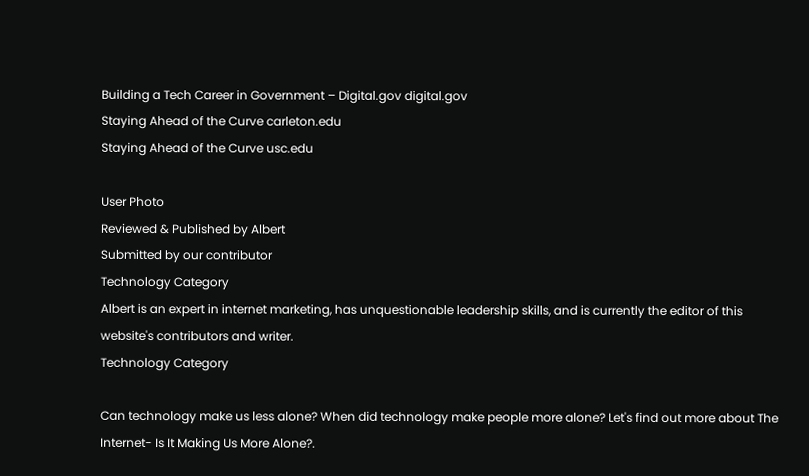Building a Tech Career in Government – Digital.gov digital.gov
Staying Ahead of the Curve carleton.edu
Staying Ahead of the Curve usc.edu

User Photo
Reviewed & Published by Albert
Submitted by our contributor
Technology Category
Albert is an expert in internet marketing, has unquestionable leadership skills, and is currently the editor of this website's contributors and writer.
Technology Category

Can technology make us less alone? When did technology make people more alone? Let's find out more about The Internet- Is It Making Us More Alone?.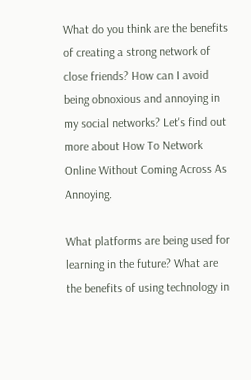What do you think are the benefits of creating a strong network of close friends? How can I avoid being obnoxious and annoying in my social networks? Let's find out more about How To Network Online Without Coming Across As Annoying.

What platforms are being used for learning in the future? What are the benefits of using technology in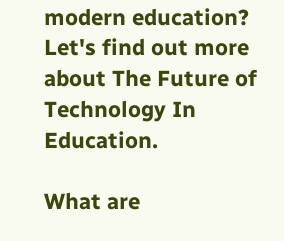modern education? Let's find out more about The Future of Technology In Education.

What are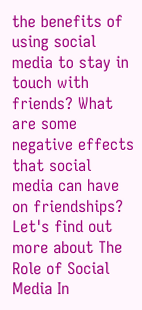the benefits of using social media to stay in touch with friends? What are some negative effects that social media can have on friendships? Let's find out more about The Role of Social Media In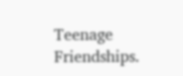Teenage Friendships.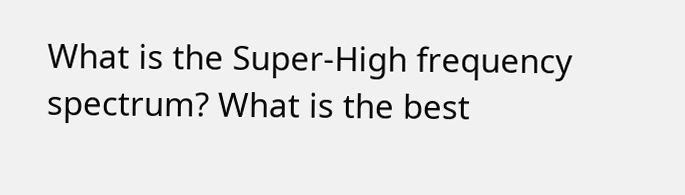What is the Super-High frequency spectrum? What is the best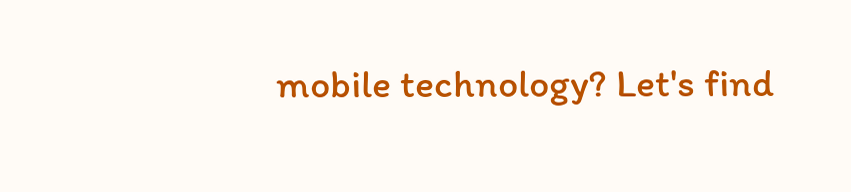mobile technology? Let's find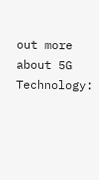out more about 5G Technology: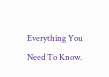Everything You Need To Know.